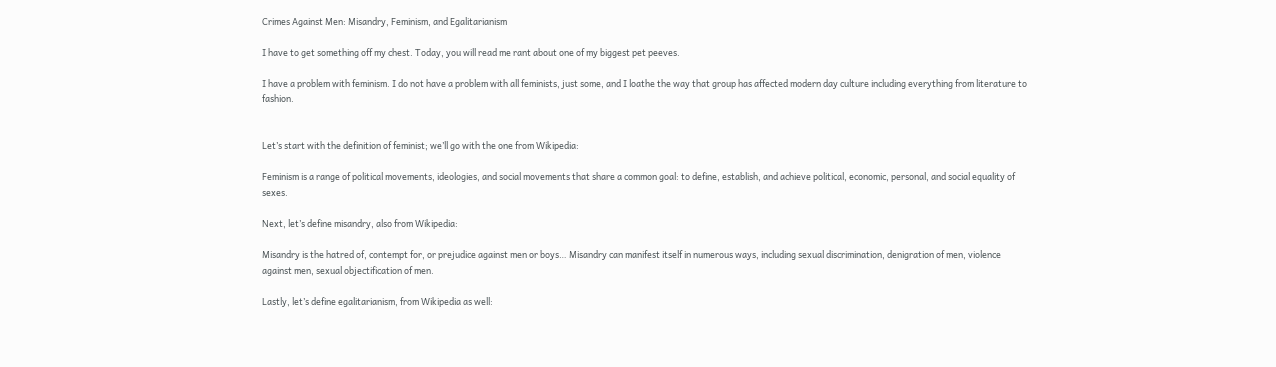Crimes Against Men: Misandry, Feminism, and Egalitarianism

I have to get something off my chest. Today, you will read me rant about one of my biggest pet peeves.

I have a problem with feminism. I do not have a problem with all feminists, just some, and I loathe the way that group has affected modern day culture including everything from literature to fashion.


Let’s start with the definition of feminist; we’ll go with the one from Wikipedia:

Feminism is a range of political movements, ideologies, and social movements that share a common goal: to define, establish, and achieve political, economic, personal, and social equality of sexes.

Next, let’s define misandry, also from Wikipedia:

Misandry is the hatred of, contempt for, or prejudice against men or boys… Misandry can manifest itself in numerous ways, including sexual discrimination, denigration of men, violence against men, sexual objectification of men.

Lastly, let’s define egalitarianism, from Wikipedia as well: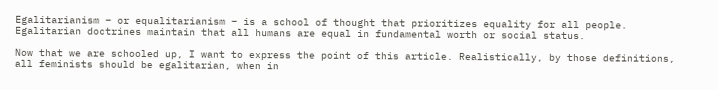Egalitarianism – or equalitarianism – is a school of thought that prioritizes equality for all people. Egalitarian doctrines maintain that all humans are equal in fundamental worth or social status.

Now that we are schooled up, I want to express the point of this article. Realistically, by those definitions, all feminists should be egalitarian, when in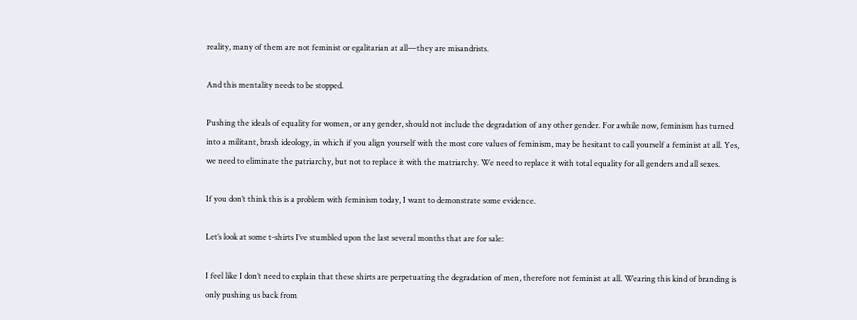reality, many of them are not feminist or egalitarian at all—they are misandrists.

And this mentality needs to be stopped.

Pushing the ideals of equality for women, or any gender, should not include the degradation of any other gender. For awhile now, feminism has turned into a militant, brash ideology, in which if you align yourself with the most core values of feminism, may be hesitant to call yourself a feminist at all. Yes, we need to eliminate the patriarchy, but not to replace it with the matriarchy. We need to replace it with total equality for all genders and all sexes.

If you don’t think this is a problem with feminism today, I want to demonstrate some evidence.

Let’s look at some t-shirts I’ve stumbled upon the last several months that are for sale:

I feel like I don’t need to explain that these shirts are perpetuating the degradation of men, therefore not feminist at all. Wearing this kind of branding is only pushing us back from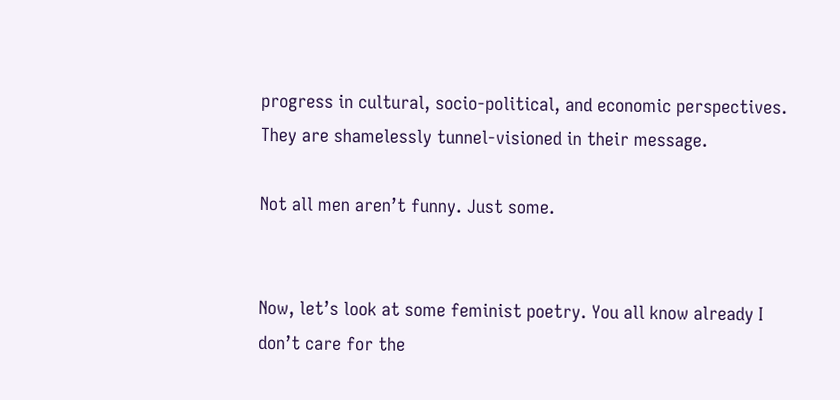progress in cultural, socio-political, and economic perspectives. They are shamelessly tunnel-visioned in their message.

Not all men aren’t funny. Just some.


Now, let’s look at some feminist poetry. You all know already I don’t care for the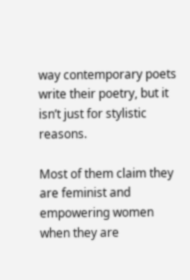way contemporary poets write their poetry, but it isn’t just for stylistic reasons.

Most of them claim they are feminist and empowering women when they are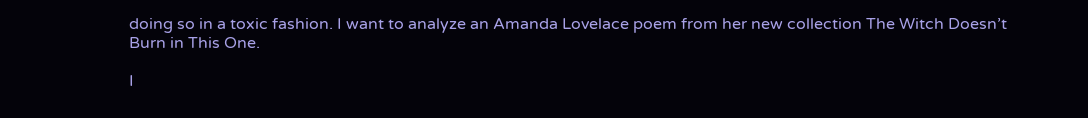doing so in a toxic fashion. I want to analyze an Amanda Lovelace poem from her new collection The Witch Doesn’t Burn in This One.

I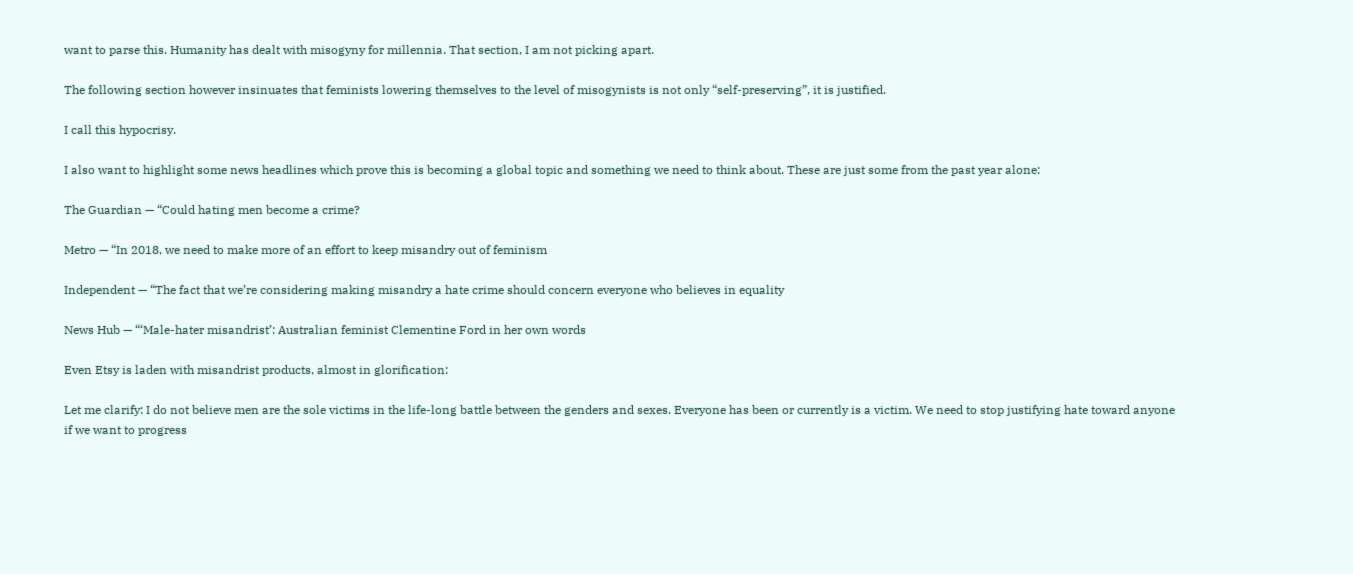want to parse this. Humanity has dealt with misogyny for millennia. That section, I am not picking apart.

The following section however insinuates that feminists lowering themselves to the level of misogynists is not only “self-preserving”, it is justified.

I call this hypocrisy.

I also want to highlight some news headlines which prove this is becoming a global topic and something we need to think about. These are just some from the past year alone:

The Guardian — “Could hating men become a crime?

Metro — “In 2018, we need to make more of an effort to keep misandry out of feminism

Independent — “The fact that we’re considering making misandry a hate crime should concern everyone who believes in equality

News Hub — “‘Male-hater misandrist’: Australian feminist Clementine Ford in her own words

Even Etsy is laden with misandrist products, almost in glorification:

Let me clarify: I do not believe men are the sole victims in the life-long battle between the genders and sexes. Everyone has been or currently is a victim. We need to stop justifying hate toward anyone if we want to progress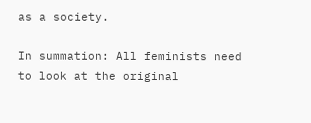as a society.

In summation: All feminists need to look at the original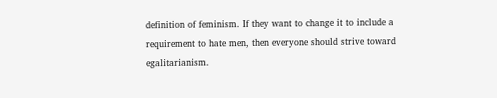definition of feminism. If they want to change it to include a requirement to hate men, then everyone should strive toward egalitarianism.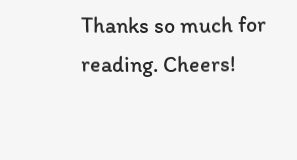Thanks so much for reading. Cheers!